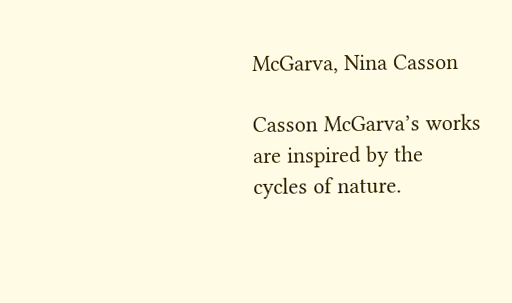McGarva, Nina Casson

Casson McGarva’s works are inspired by the cycles of nature.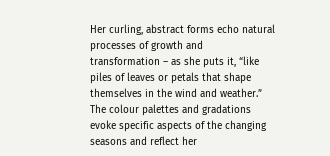Her curling, abstract forms echo natural processes of growth and transformation – as she puts it, “like piles of leaves or petals that shape themselves in the wind and weather.” The colour palettes and gradations evoke specific aspects of the changing seasons and reflect her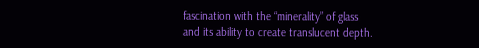fascination with the “minerality” of glass and its ability to create translucent depth.